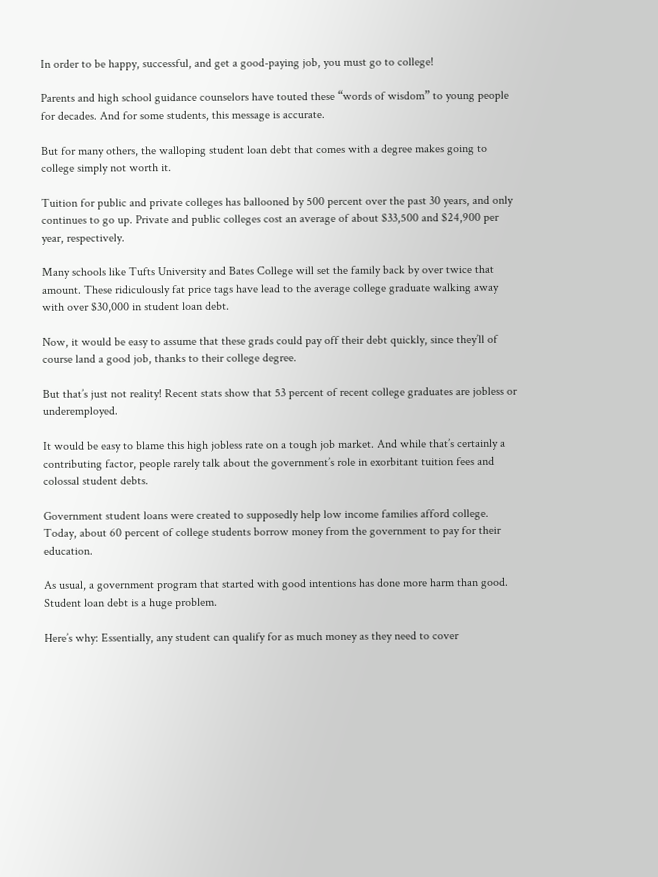In order to be happy, successful, and get a good-paying job, you must go to college!

Parents and high school guidance counselors have touted these “words of wisdom” to young people for decades. And for some students, this message is accurate.

But for many others, the walloping student loan debt that comes with a degree makes going to college simply not worth it.

Tuition for public and private colleges has ballooned by 500 percent over the past 30 years, and only continues to go up. Private and public colleges cost an average of about $33,500 and $24,900 per year, respectively.

Many schools like Tufts University and Bates College will set the family back by over twice that amount. These ridiculously fat price tags have lead to the average college graduate walking away with over $30,000 in student loan debt.

Now, it would be easy to assume that these grads could pay off their debt quickly, since they’ll of course land a good job, thanks to their college degree.

But that’s just not reality! Recent stats show that 53 percent of recent college graduates are jobless or underemployed.

It would be easy to blame this high jobless rate on a tough job market. And while that’s certainly a contributing factor, people rarely talk about the government’s role in exorbitant tuition fees and colossal student debts.

Government student loans were created to supposedly help low income families afford college. Today, about 60 percent of college students borrow money from the government to pay for their education.

As usual, a government program that started with good intentions has done more harm than good. Student loan debt is a huge problem.

Here’s why: Essentially, any student can qualify for as much money as they need to cover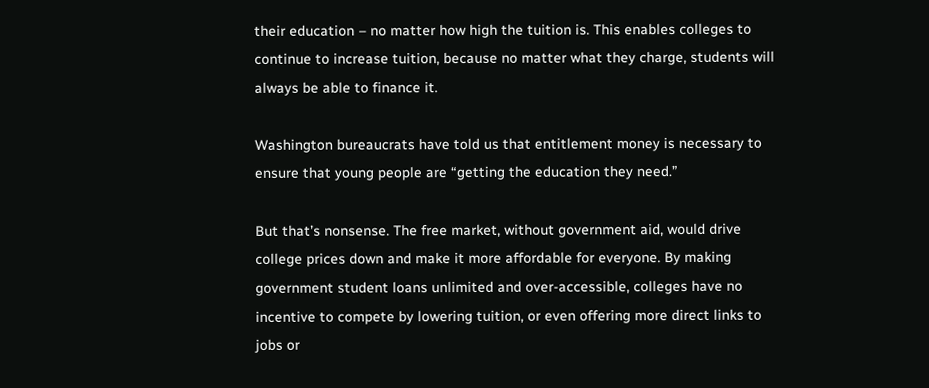their education – no matter how high the tuition is. This enables colleges to continue to increase tuition, because no matter what they charge, students will always be able to finance it.

Washington bureaucrats have told us that entitlement money is necessary to ensure that young people are “getting the education they need.”

But that’s nonsense. The free market, without government aid, would drive college prices down and make it more affordable for everyone. By making government student loans unlimited and over-accessible, colleges have no incentive to compete by lowering tuition, or even offering more direct links to jobs or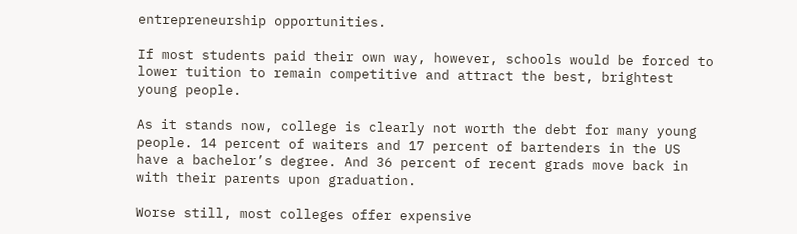entrepreneurship opportunities.

If most students paid their own way, however, schools would be forced to lower tuition to remain competitive and attract the best, brightest young people.

As it stands now, college is clearly not worth the debt for many young people. 14 percent of waiters and 17 percent of bartenders in the US have a bachelor’s degree. And 36 percent of recent grads move back in with their parents upon graduation.

Worse still, most colleges offer expensive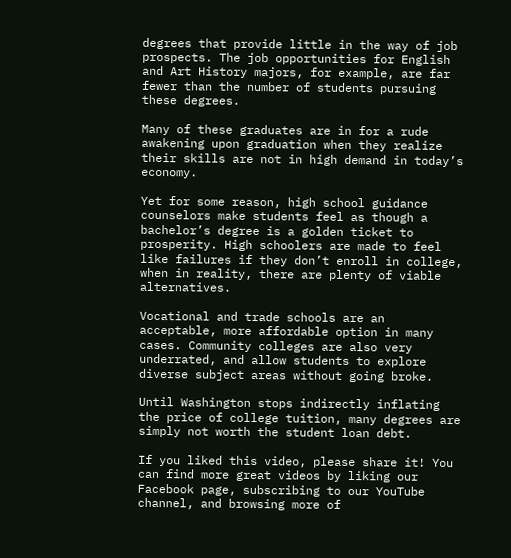degrees that provide little in the way of job prospects. The job opportunities for English and Art History majors, for example, are far fewer than the number of students pursuing these degrees.

Many of these graduates are in for a rude awakening upon graduation when they realize their skills are not in high demand in today’s economy.

Yet for some reason, high school guidance counselors make students feel as though a bachelor’s degree is a golden ticket to prosperity. High schoolers are made to feel like failures if they don’t enroll in college, when in reality, there are plenty of viable alternatives.

Vocational and trade schools are an acceptable, more affordable option in many cases. Community colleges are also very underrated, and allow students to explore diverse subject areas without going broke.

Until Washington stops indirectly inflating the price of college tuition, many degrees are simply not worth the student loan debt.

If you liked this video, please share it! You can find more great videos by liking our Facebook page, subscribing to our YouTube channel, and browsing more of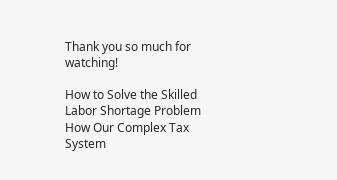Thank you so much for watching!

How to Solve the Skilled Labor Shortage Problem
How Our Complex Tax System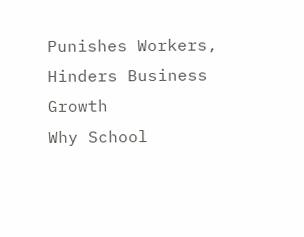Punishes Workers, Hinders Business Growth
Why School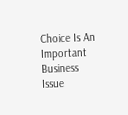Choice Is An Important Business Issue